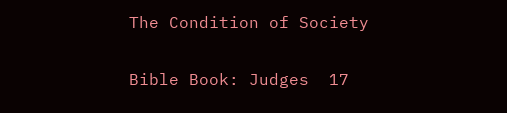The Condition of Society

Bible Book: Judges  17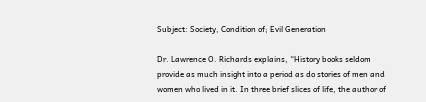Subject: Society, Condition of; Evil Generation

Dr. Lawrence O. Richards explains, “History books seldom provide as much insight into a period as do stories of men and women who lived in it. In three brief slices of life, the author of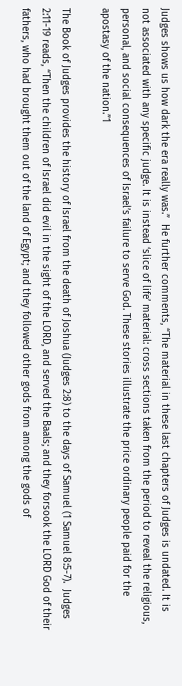Judges shows us how dark the era really was.”  He further comments, “The material in these last chapters of Judges is undated. It is not associated with any specific judge. It is instead ‘slice of life’ material: cross sections taken from the period to reveal the religious, personal, and social consequences of Israel’s failure to serve God. These stories illustrate the price ordinary people paid for the apostasy of the nation.”1

The Book of Judges provides the history of Israel from the death of Joshua (Judges 2:8) to the days of Samuel (1 Samuel 8:5-7).  Judges 2:11-19 reads, “Then the children of Israel did evil in the sight of the LORD, and served the Baals; and they forsook the LORD God of their fathers, who had brought them out of the land of Egypt; and they followed other gods from among the gods of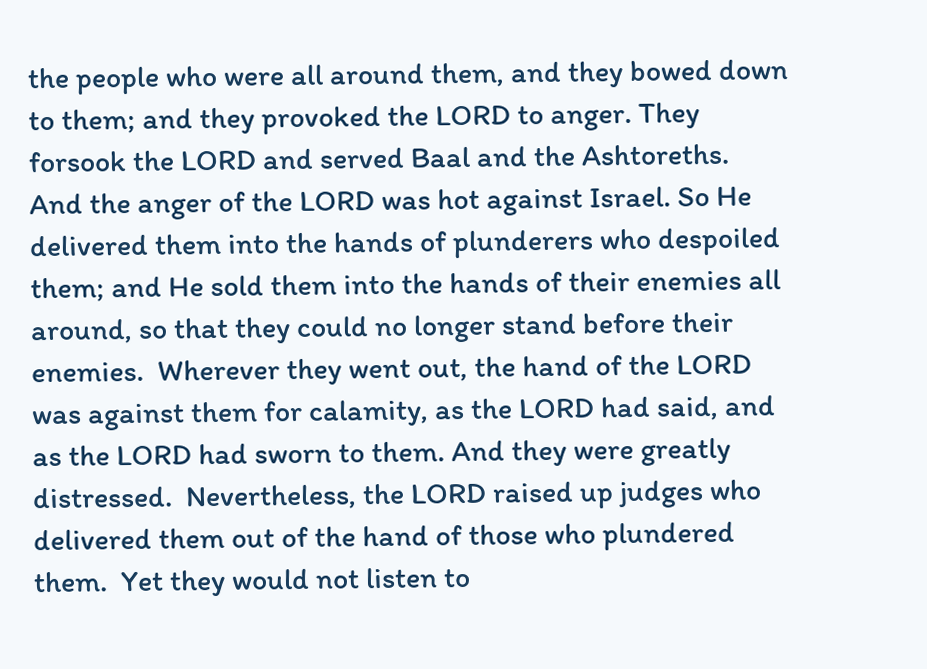the people who were all around them, and they bowed down to them; and they provoked the LORD to anger. They forsook the LORD and served Baal and the Ashtoreths.  And the anger of the LORD was hot against Israel. So He delivered them into the hands of plunderers who despoiled them; and He sold them into the hands of their enemies all around, so that they could no longer stand before their enemies.  Wherever they went out, the hand of the LORD was against them for calamity, as the LORD had said, and as the LORD had sworn to them. And they were greatly distressed.  Nevertheless, the LORD raised up judges who delivered them out of the hand of those who plundered them.  Yet they would not listen to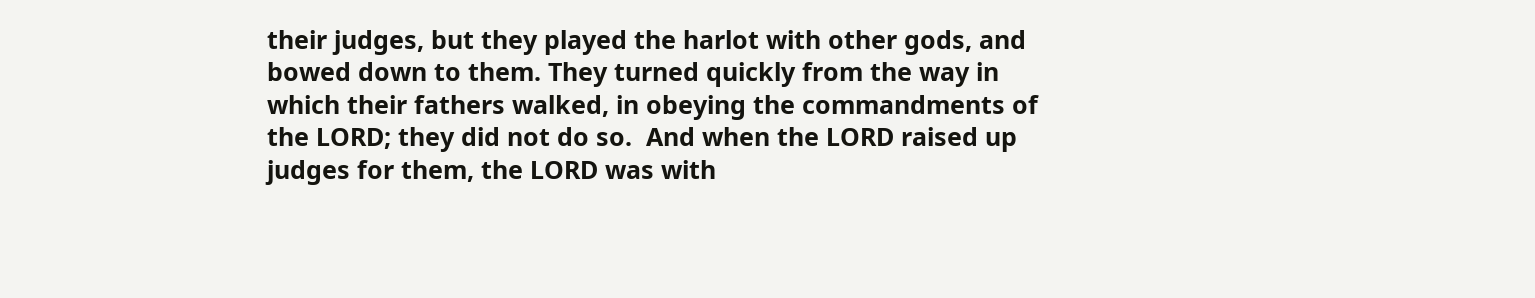their judges, but they played the harlot with other gods, and bowed down to them. They turned quickly from the way in which their fathers walked, in obeying the commandments of the LORD; they did not do so.  And when the LORD raised up judges for them, the LORD was with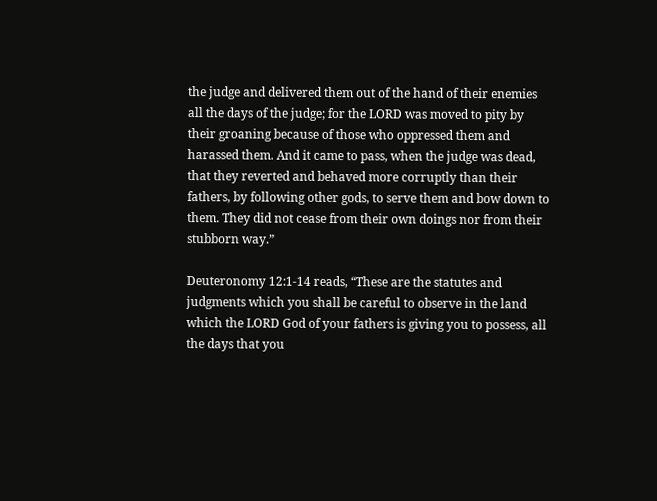the judge and delivered them out of the hand of their enemies all the days of the judge; for the LORD was moved to pity by their groaning because of those who oppressed them and harassed them. And it came to pass, when the judge was dead, that they reverted and behaved more corruptly than their fathers, by following other gods, to serve them and bow down to them. They did not cease from their own doings nor from their stubborn way.”

Deuteronomy 12:1-14 reads, “These are the statutes and judgments which you shall be careful to observe in the land which the LORD God of your fathers is giving you to possess, all the days that you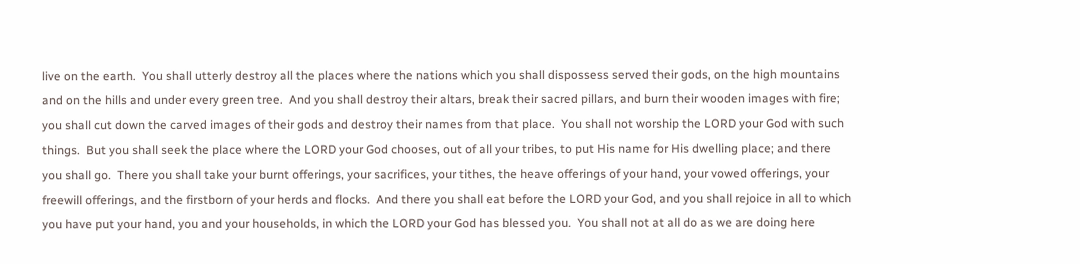live on the earth.  You shall utterly destroy all the places where the nations which you shall dispossess served their gods, on the high mountains and on the hills and under every green tree.  And you shall destroy their altars, break their sacred pillars, and burn their wooden images with fire; you shall cut down the carved images of their gods and destroy their names from that place.  You shall not worship the LORD your God with such things.  But you shall seek the place where the LORD your God chooses, out of all your tribes, to put His name for His dwelling place; and there you shall go.  There you shall take your burnt offerings, your sacrifices, your tithes, the heave offerings of your hand, your vowed offerings, your freewill offerings, and the firstborn of your herds and flocks.  And there you shall eat before the LORD your God, and you shall rejoice in all to which you have put your hand, you and your households, in which the LORD your God has blessed you.  You shall not at all do as we are doing here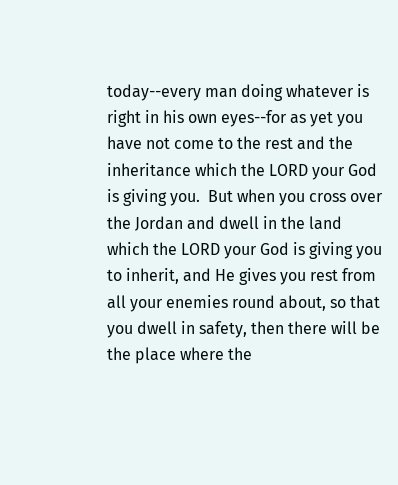today--every man doing whatever is right in his own eyes--for as yet you have not come to the rest and the inheritance which the LORD your God is giving you.  But when you cross over the Jordan and dwell in the land which the LORD your God is giving you to inherit, and He gives you rest from all your enemies round about, so that you dwell in safety, then there will be the place where the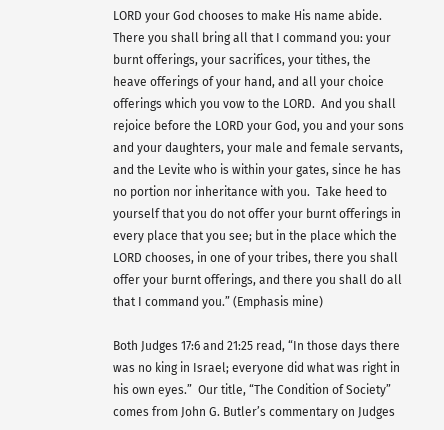LORD your God chooses to make His name abide. There you shall bring all that I command you: your burnt offerings, your sacrifices, your tithes, the heave offerings of your hand, and all your choice offerings which you vow to the LORD.  And you shall rejoice before the LORD your God, you and your sons and your daughters, your male and female servants, and the Levite who is within your gates, since he has no portion nor inheritance with you.  Take heed to yourself that you do not offer your burnt offerings in every place that you see; but in the place which the LORD chooses, in one of your tribes, there you shall offer your burnt offerings, and there you shall do all that I command you.” (Emphasis mine)

Both Judges 17:6 and 21:25 read, “In those days there was no king in Israel; everyone did what was right in his own eyes.”  Our title, “The Condition of Society” comes from John G. Butler’s commentary on Judges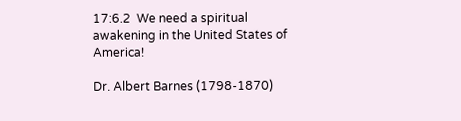17:6.2  We need a spiritual awakening in the United States of America!

Dr. Albert Barnes (1798-1870)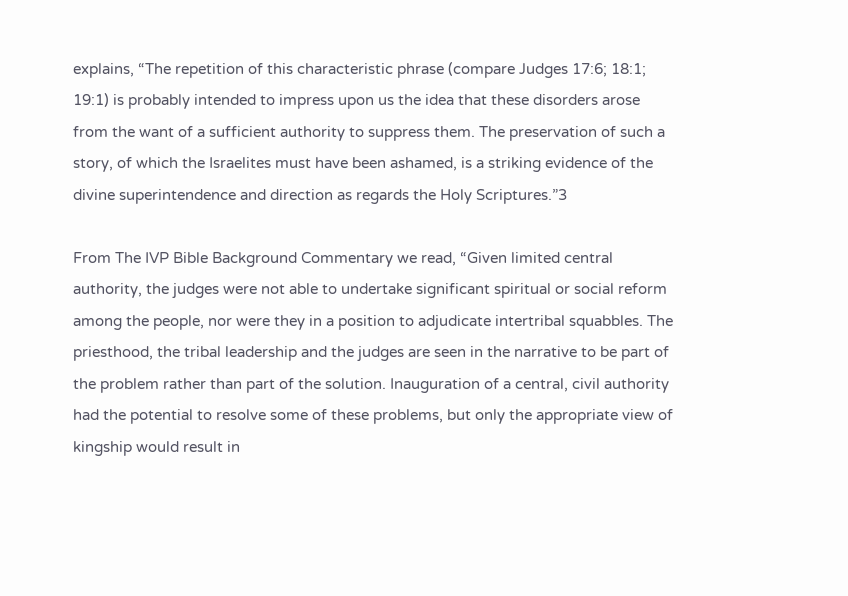explains, “The repetition of this characteristic phrase (compare Judges 17:6; 18:1; 19:1) is probably intended to impress upon us the idea that these disorders arose from the want of a sufficient authority to suppress them. The preservation of such a story, of which the Israelites must have been ashamed, is a striking evidence of the divine superintendence and direction as regards the Holy Scriptures.”3

From The IVP Bible Background Commentary we read, “Given limited central authority, the judges were not able to undertake significant spiritual or social reform among the people, nor were they in a position to adjudicate intertribal squabbles. The priesthood, the tribal leadership and the judges are seen in the narrative to be part of the problem rather than part of the solution. Inauguration of a central, civil authority had the potential to resolve some of these problems, but only the appropriate view of kingship would result in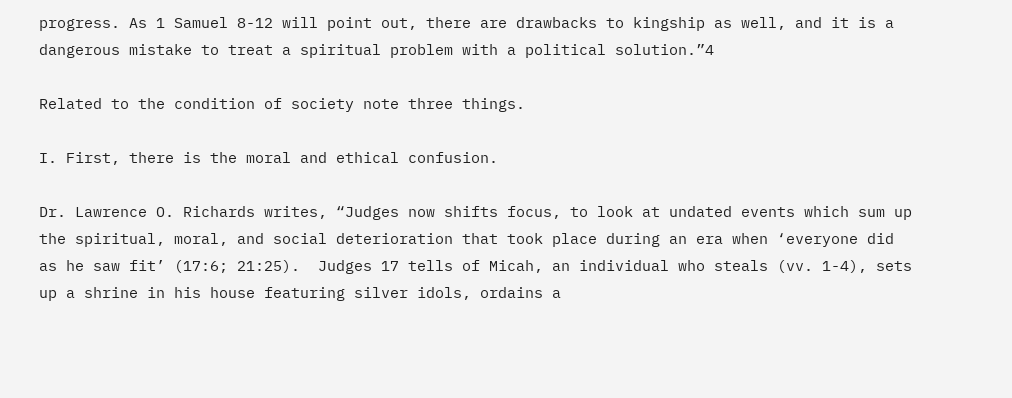progress. As 1 Samuel 8-12 will point out, there are drawbacks to kingship as well, and it is a dangerous mistake to treat a spiritual problem with a political solution.”4

Related to the condition of society note three things.

I. First, there is the moral and ethical confusion.

Dr. Lawrence O. Richards writes, “Judges now shifts focus, to look at undated events which sum up the spiritual, moral, and social deterioration that took place during an era when ‘everyone did as he saw fit’ (17:6; 21:25).  Judges 17 tells of Micah, an individual who steals (vv. 1-4), sets up a shrine in his house featuring silver idols, ordains a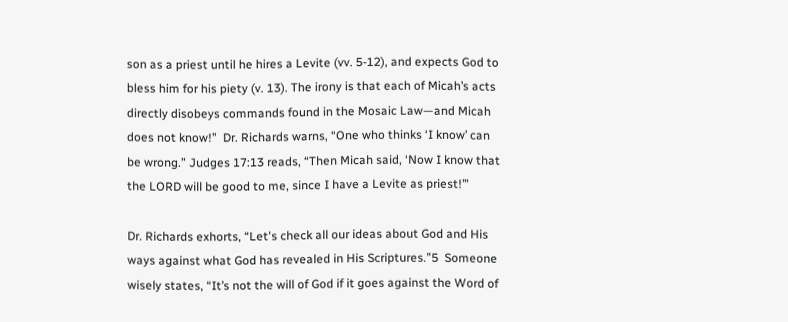son as a priest until he hires a Levite (vv. 5-12), and expects God to bless him for his piety (v. 13). The irony is that each of Micah’s acts directly disobeys commands found in the Mosaic Law—and Micah does not know!”  Dr. Richards warns, “One who thinks ‘I know’ can be wrong.” Judges 17:13 reads, “Then Micah said, ‘Now I know that the LORD will be good to me, since I have a Levite as priest!’”

Dr. Richards exhorts, “Let's check all our ideas about God and His ways against what God has revealed in His Scriptures.”5  Someone wisely states, “It’s not the will of God if it goes against the Word of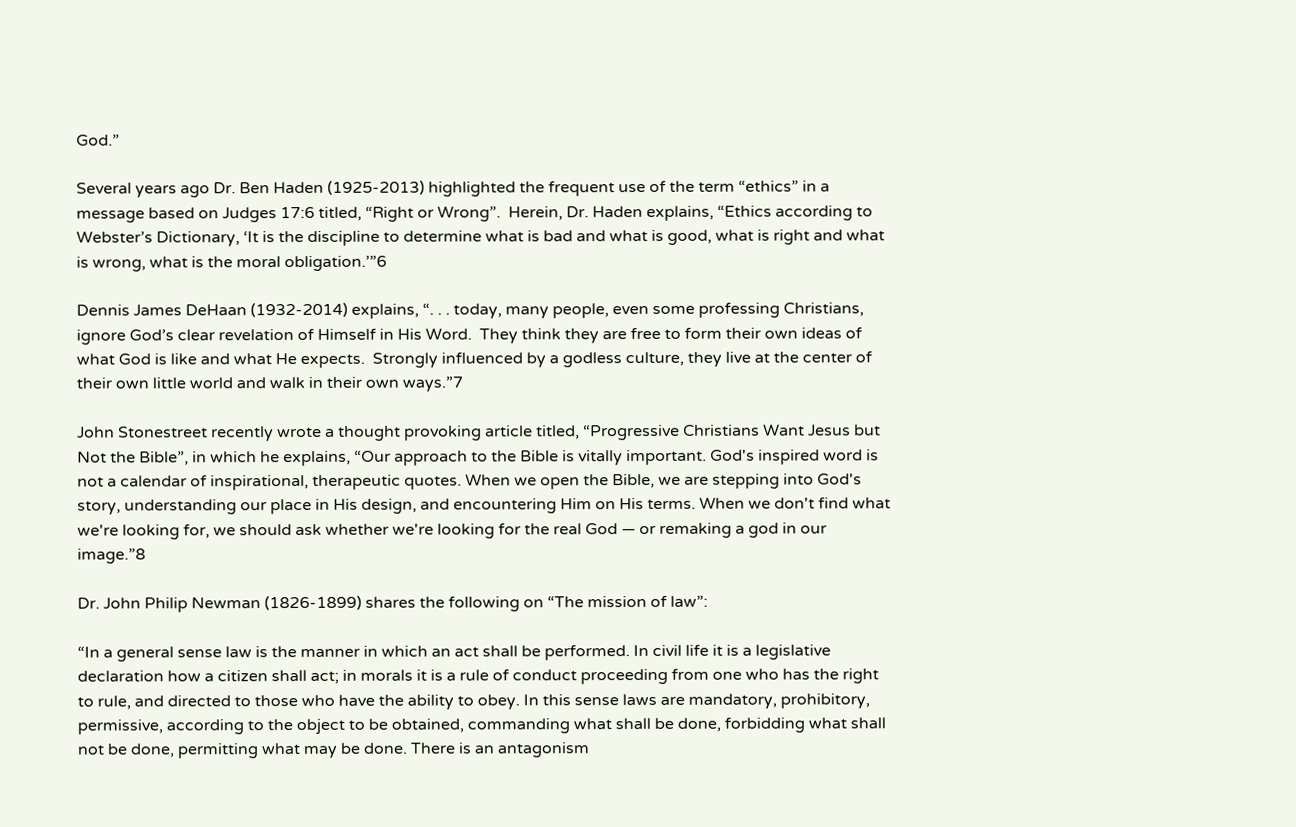God.”

Several years ago Dr. Ben Haden (1925-2013) highlighted the frequent use of the term “ethics” in a message based on Judges 17:6 titled, “Right or Wrong”.  Herein, Dr. Haden explains, “Ethics according to Webster’s Dictionary, ‘It is the discipline to determine what is bad and what is good, what is right and what is wrong, what is the moral obligation.’”6

Dennis James DeHaan (1932-2014) explains, “. . . today, many people, even some professing Christians, ignore God’s clear revelation of Himself in His Word.  They think they are free to form their own ideas of what God is like and what He expects.  Strongly influenced by a godless culture, they live at the center of their own little world and walk in their own ways.”7

John Stonestreet recently wrote a thought provoking article titled, “Progressive Christians Want Jesus but Not the Bible”, in which he explains, “Our approach to the Bible is vitally important. God's inspired word is not a calendar of inspirational, therapeutic quotes. When we open the Bible, we are stepping into God's story, understanding our place in His design, and encountering Him on His terms. When we don't find what we're looking for, we should ask whether we're looking for the real God — or remaking a god in our image.”8

Dr. John Philip Newman (1826-1899) shares the following on “The mission of law”:

“In a general sense law is the manner in which an act shall be performed. In civil life it is a legislative declaration how a citizen shall act; in morals it is a rule of conduct proceeding from one who has the right to rule, and directed to those who have the ability to obey. In this sense laws are mandatory, prohibitory, permissive, according to the object to be obtained, commanding what shall be done, forbidding what shall not be done, permitting what may be done. There is an antagonism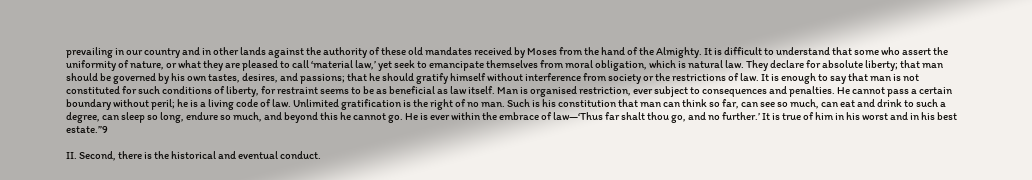prevailing in our country and in other lands against the authority of these old mandates received by Moses from the hand of the Almighty. It is difficult to understand that some who assert the uniformity of nature, or what they are pleased to call ‘material law,’ yet seek to emancipate themselves from moral obligation, which is natural law. They declare for absolute liberty; that man should be governed by his own tastes, desires, and passions; that he should gratify himself without interference from society or the restrictions of law. It is enough to say that man is not constituted for such conditions of liberty, for restraint seems to be as beneficial as law itself. Man is organised restriction, ever subject to consequences and penalties. He cannot pass a certain boundary without peril; he is a living code of law. Unlimited gratification is the right of no man. Such is his constitution that man can think so far, can see so much, can eat and drink to such a degree, can sleep so long, endure so much, and beyond this he cannot go. He is ever within the embrace of law—‘Thus far shalt thou go, and no further.’ It is true of him in his worst and in his best estate.”9

II. Second, there is the historical and eventual conduct.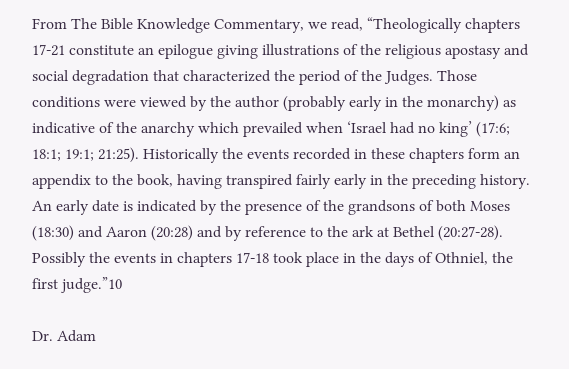From The Bible Knowledge Commentary, we read, “Theologically chapters 17-21 constitute an epilogue giving illustrations of the religious apostasy and social degradation that characterized the period of the Judges. Those conditions were viewed by the author (probably early in the monarchy) as indicative of the anarchy which prevailed when ‘Israel had no king’ (17:6; 18:1; 19:1; 21:25). Historically the events recorded in these chapters form an appendix to the book, having transpired fairly early in the preceding history. An early date is indicated by the presence of the grandsons of both Moses (18:30) and Aaron (20:28) and by reference to the ark at Bethel (20:27-28). Possibly the events in chapters 17-18 took place in the days of Othniel, the first judge.”10

Dr. Adam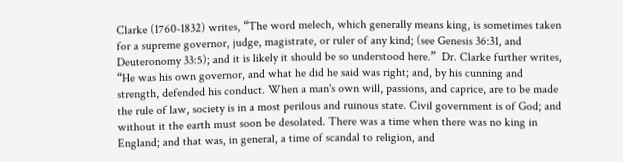Clarke (1760-1832) writes, “The word melech, which generally means king, is sometimes taken for a supreme governor, judge, magistrate, or ruler of any kind; (see Genesis 36:31, and Deuteronomy 33:5); and it is likely it should be so understood here.”  Dr. Clarke further writes, “He was his own governor, and what he did he said was right; and, by his cunning and strength, defended his conduct. When a man's own will, passions, and caprice, are to be made the rule of law, society is in a most perilous and ruinous state. Civil government is of God; and without it the earth must soon be desolated. There was a time when there was no king in England; and that was, in general, a time of scandal to religion, and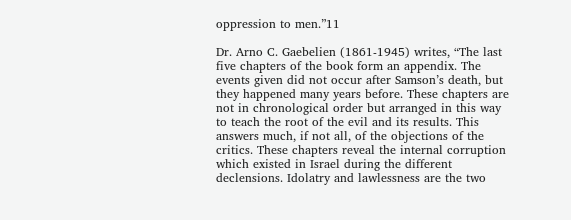oppression to men.”11

Dr. Arno C. Gaebelien (1861-1945) writes, “The last five chapters of the book form an appendix. The events given did not occur after Samson’s death, but they happened many years before. These chapters are not in chronological order but arranged in this way to teach the root of the evil and its results. This answers much, if not all, of the objections of the critics. These chapters reveal the internal corruption which existed in Israel during the different declensions. Idolatry and lawlessness are the two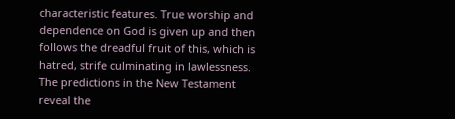characteristic features. True worship and dependence on God is given up and then follows the dreadful fruit of this, which is hatred, strife culminating in lawlessness. The predictions in the New Testament reveal the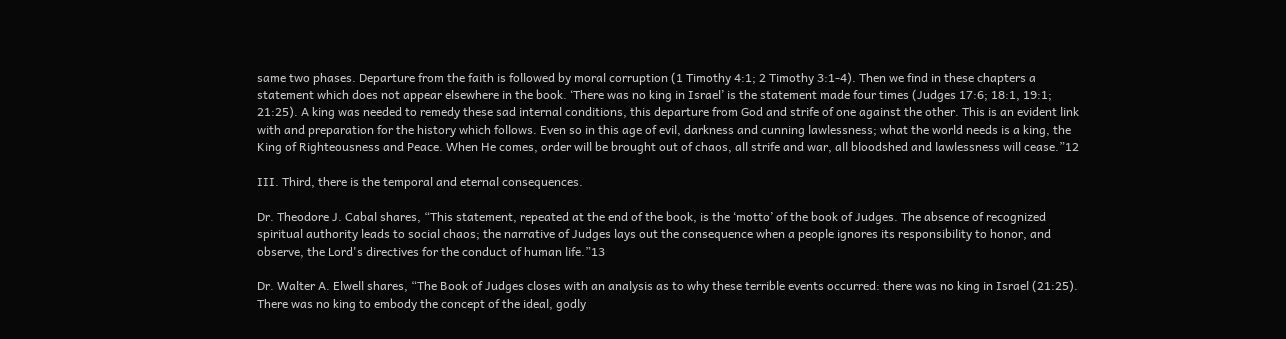same two phases. Departure from the faith is followed by moral corruption (1 Timothy 4:1; 2 Timothy 3:1-4). Then we find in these chapters a statement which does not appear elsewhere in the book. ‘There was no king in Israel’ is the statement made four times (Judges 17:6; 18:1, 19:1; 21:25). A king was needed to remedy these sad internal conditions, this departure from God and strife of one against the other. This is an evident link with and preparation for the history which follows. Even so in this age of evil, darkness and cunning lawlessness; what the world needs is a king, the King of Righteousness and Peace. When He comes, order will be brought out of chaos, all strife and war, all bloodshed and lawlessness will cease.”12

III. Third, there is the temporal and eternal consequences.

Dr. Theodore J. Cabal shares, “This statement, repeated at the end of the book, is the ‘motto’ of the book of Judges. The absence of recognized spiritual authority leads to social chaos; the narrative of Judges lays out the consequence when a people ignores its responsibility to honor, and observe, the Lord's directives for the conduct of human life.”13

Dr. Walter A. Elwell shares, “The Book of Judges closes with an analysis as to why these terrible events occurred: there was no king in Israel (21:25). There was no king to embody the concept of the ideal, godly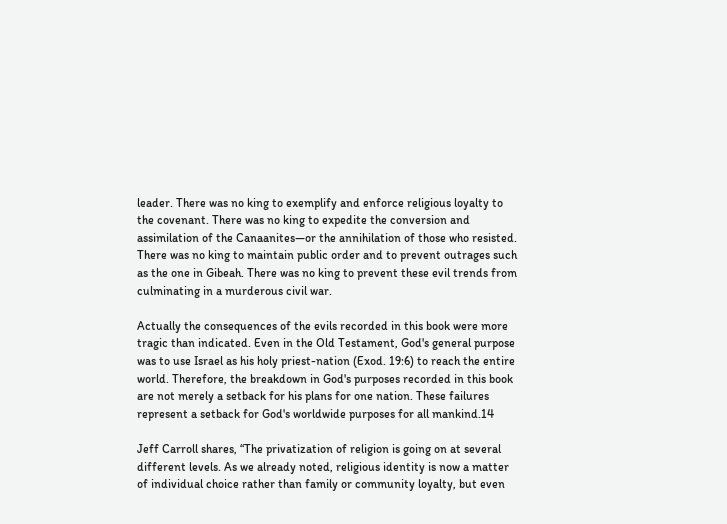leader. There was no king to exemplify and enforce religious loyalty to the covenant. There was no king to expedite the conversion and assimilation of the Canaanites—or the annihilation of those who resisted. There was no king to maintain public order and to prevent outrages such as the one in Gibeah. There was no king to prevent these evil trends from culminating in a murderous civil war.

Actually the consequences of the evils recorded in this book were more tragic than indicated. Even in the Old Testament, God's general purpose was to use Israel as his holy priest-nation (Exod. 19:6) to reach the entire world. Therefore, the breakdown in God's purposes recorded in this book are not merely a setback for his plans for one nation. These failures represent a setback for God's worldwide purposes for all mankind.14

Jeff Carroll shares, “The privatization of religion is going on at several different levels. As we already noted, religious identity is now a matter of individual choice rather than family or community loyalty, but even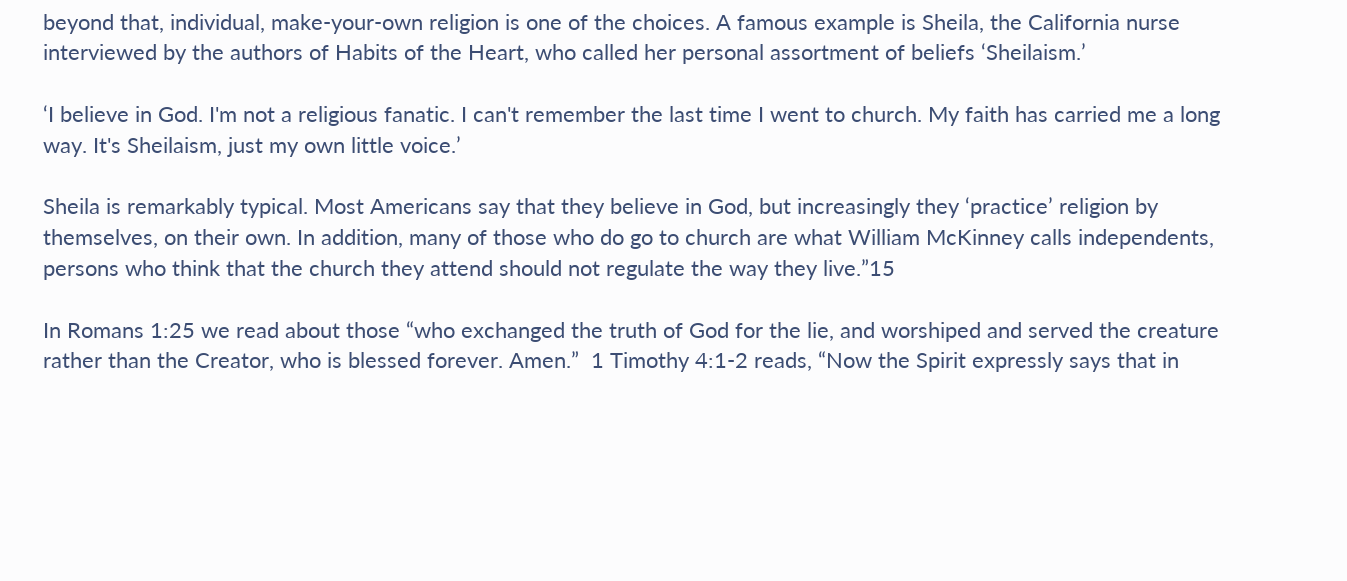beyond that, individual, make-your-own religion is one of the choices. A famous example is Sheila, the California nurse interviewed by the authors of Habits of the Heart, who called her personal assortment of beliefs ‘Sheilaism.’

‘I believe in God. I'm not a religious fanatic. I can't remember the last time I went to church. My faith has carried me a long way. It's Sheilaism, just my own little voice.’

Sheila is remarkably typical. Most Americans say that they believe in God, but increasingly they ‘practice’ religion by themselves, on their own. In addition, many of those who do go to church are what William McKinney calls independents, persons who think that the church they attend should not regulate the way they live.”15

In Romans 1:25 we read about those “who exchanged the truth of God for the lie, and worshiped and served the creature rather than the Creator, who is blessed forever. Amen.”  1 Timothy 4:1-2 reads, “Now the Spirit expressly says that in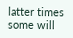latter times some will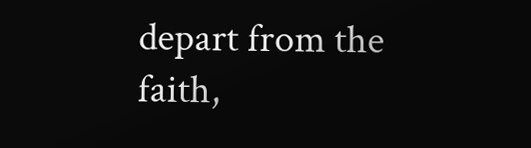depart from the faith,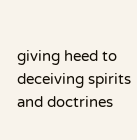giving heed to deceiving spirits and doctrines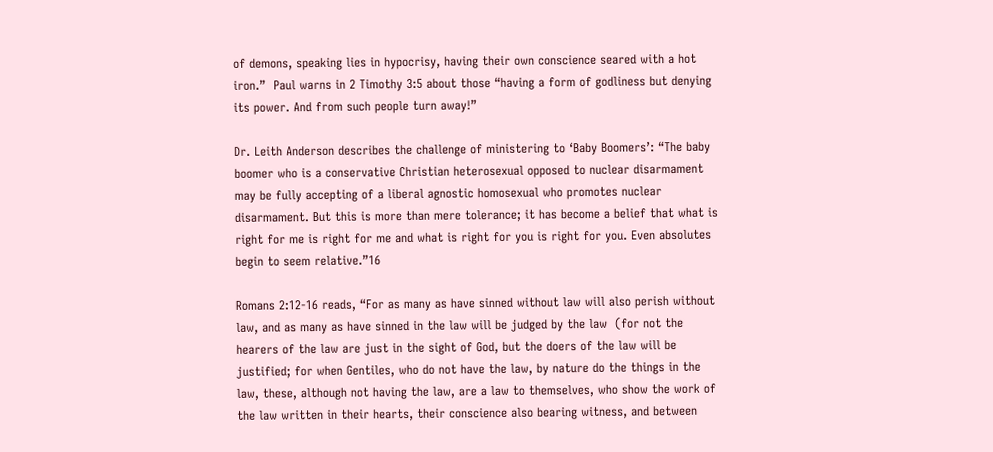of demons, speaking lies in hypocrisy, having their own conscience seared with a hot iron.”  Paul warns in 2 Timothy 3:5 about those “having a form of godliness but denying its power. And from such people turn away!”

Dr. Leith Anderson describes the challenge of ministering to ‘Baby Boomers’: “The baby boomer who is a conservative Christian heterosexual opposed to nuclear disarmament may be fully accepting of a liberal agnostic homosexual who promotes nuclear disarmament. But this is more than mere tolerance; it has become a belief that what is right for me is right for me and what is right for you is right for you. Even absolutes begin to seem relative.”16

Romans 2:12-16 reads, “For as many as have sinned without law will also perish without law, and as many as have sinned in the law will be judged by the law  (for not the hearers of the law are just in the sight of God, but the doers of the law will be justified; for when Gentiles, who do not have the law, by nature do the things in the law, these, although not having the law, are a law to themselves, who show the work of the law written in their hearts, their conscience also bearing witness, and between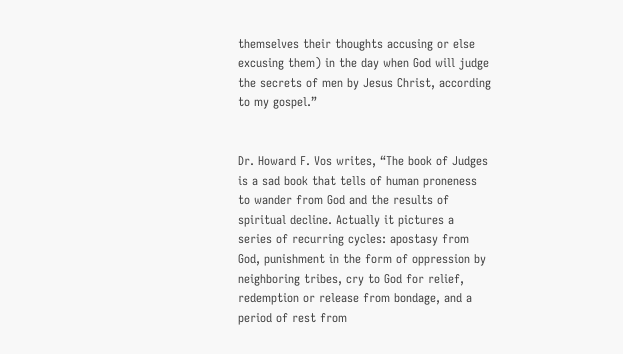themselves their thoughts accusing or else excusing them) in the day when God will judge the secrets of men by Jesus Christ, according to my gospel.”


Dr. Howard F. Vos writes, “The book of Judges is a sad book that tells of human proneness to wander from God and the results of spiritual decline. Actually it pictures a series of recurring cycles: apostasy from God, punishment in the form of oppression by neighboring tribes, cry to God for relief, redemption or release from bondage, and a period of rest from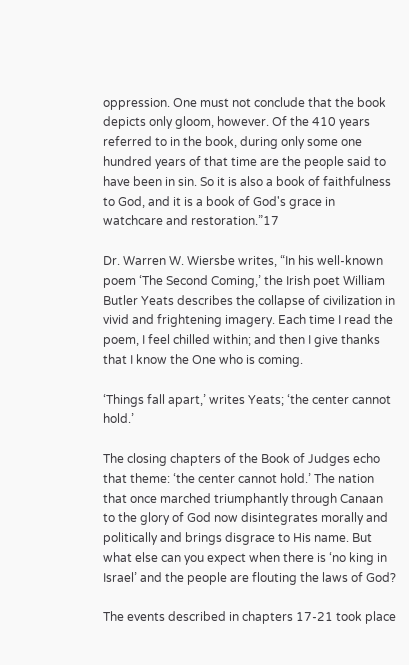oppression. One must not conclude that the book depicts only gloom, however. Of the 410 years referred to in the book, during only some one hundred years of that time are the people said to have been in sin. So it is also a book of faithfulness to God, and it is a book of God's grace in watchcare and restoration.”17

Dr. Warren W. Wiersbe writes, “In his well-known poem ‘The Second Coming,’ the Irish poet William Butler Yeats describes the collapse of civilization in vivid and frightening imagery. Each time I read the poem, I feel chilled within; and then I give thanks that I know the One who is coming.

‘Things fall apart,’ writes Yeats; ‘the center cannot hold.’

The closing chapters of the Book of Judges echo that theme: ‘the center cannot hold.’ The nation that once marched triumphantly through Canaan to the glory of God now disintegrates morally and politically and brings disgrace to His name. But what else can you expect when there is ‘no king in Israel’ and the people are flouting the laws of God?

The events described in chapters 17-21 took place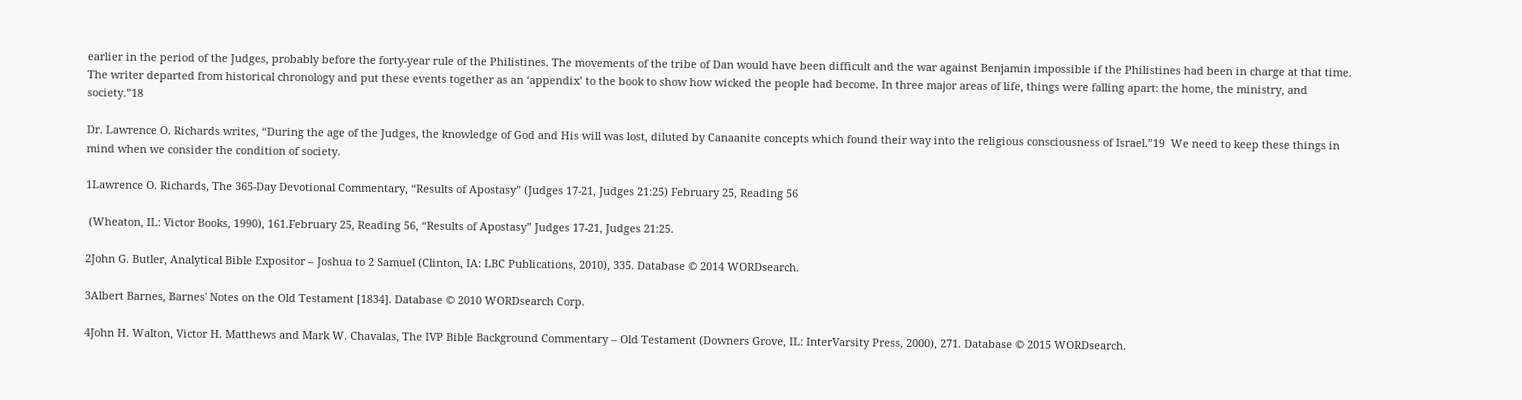earlier in the period of the Judges, probably before the forty-year rule of the Philistines. The movements of the tribe of Dan would have been difficult and the war against Benjamin impossible if the Philistines had been in charge at that time. The writer departed from historical chronology and put these events together as an ‘appendix’ to the book to show how wicked the people had become. In three major areas of life, things were falling apart: the home, the ministry, and society.”18

Dr. Lawrence O. Richards writes, “During the age of the Judges, the knowledge of God and His will was lost, diluted by Canaanite concepts which found their way into the religious consciousness of Israel.”19  We need to keep these things in mind when we consider the condition of society.

1Lawrence O. Richards, The 365-Day Devotional Commentary, “Results of Apostasy” (Judges 17-21, Judges 21:25) February 25, Reading 56

 (Wheaton, IL: Victor Books, 1990), 161.February 25, Reading 56, “Results of Apostasy” Judges 17-21, Judges 21:25.

2John G. Butler, Analytical Bible Expositor – Joshua to 2 Samuel (Clinton, IA: LBC Publications, 2010), 335. Database © 2014 WORDsearch.

3Albert Barnes, Barnes' Notes on the Old Testament [1834]. Database © 2010 WORDsearch Corp.

4John H. Walton, Victor H. Matthews and Mark W. Chavalas, The IVP Bible Background Commentary – Old Testament (Downers Grove, IL: InterVarsity Press, 2000), 271. Database © 2015 WORDsearch.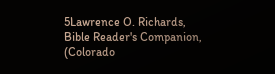5Lawrence O. Richards, Bible Reader's Companion, (Colorado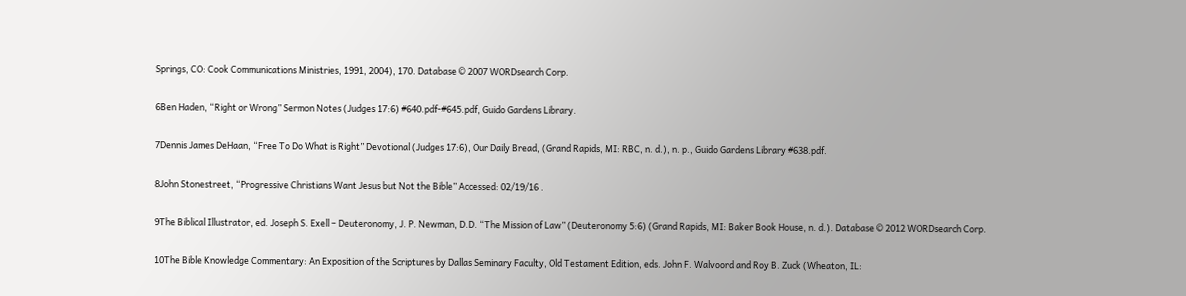Springs, CO: Cook Communications Ministries, 1991, 2004), 170. Database © 2007 WORDsearch Corp.

6Ben Haden, “Right or Wrong” Sermon Notes (Judges 17:6) #640.pdf-#645.pdf, Guido Gardens Library.

7Dennis James DeHaan, “Free To Do What is Right” Devotional (Judges 17:6), Our Daily Bread, (Grand Rapids, MI: RBC, n. d.), n. p., Guido Gardens Library #638.pdf.

8John Stonestreet, “Progressive Christians Want Jesus but Not the Bible” Accessed: 02/19/16 .

9The Biblical Illustrator, ed. Joseph S. Exell – Deuteronomy, J. P. Newman, D.D. “The Mission of Law” (Deuteronomy 5:6) (Grand Rapids, MI: Baker Book House, n. d.). Database © 2012 WORDsearch Corp.

10The Bible Knowledge Commentary: An Exposition of the Scriptures by Dallas Seminary Faculty, Old Testament Edition, eds. John F. Walvoord and Roy B. Zuck (Wheaton, IL: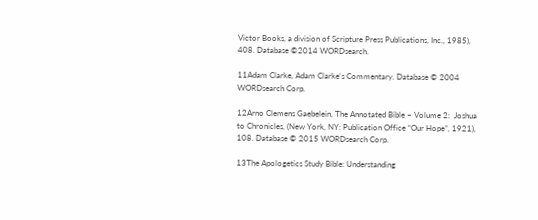Victor Books, a division of Scripture Press Publications, Inc., 1985), 408. Database ©2014 WORDsearch.

11Adam Clarke, Adam Clarke's Commentary. Database © 2004 WORDsearch Corp.

12Arno Clemens Gaebelein, The Annotated Bible – Volume 2:  Joshua to Chronicles, (New York, NY: Publication Office “Our Hope”, 1921), 108. Database © 2015 WORDsearch Corp.

13The Apologetics Study Bible: Understanding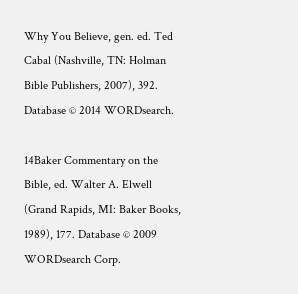Why You Believe, gen. ed. Ted Cabal (Nashville, TN: Holman Bible Publishers, 2007), 392. Database © 2014 WORDsearch.

14Baker Commentary on the Bible, ed. Walter A. Elwell (Grand Rapids, MI: Baker Books, 1989), 177. Database © 2009 WORDsearch Corp.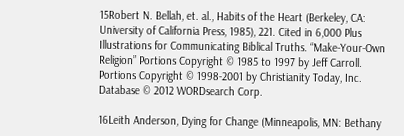15Robert N. Bellah, et. al., Habits of the Heart (Berkeley, CA: University of California Press, 1985), 221. Cited in 6,000 Plus Illustrations for Communicating Biblical Truths. “Make-Your-Own Religion” Portions Copyright © 1985 to 1997 by Jeff Carroll. Portions Copyright © 1998-2001 by Christianity Today, Inc. Database © 2012 WORDsearch Corp.

16Leith Anderson, Dying for Change (Minneapolis, MN: Bethany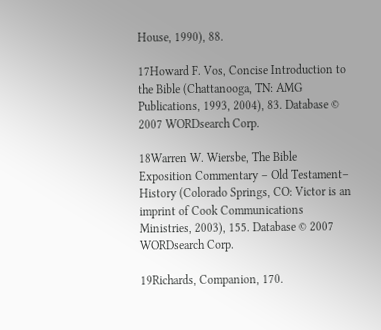House, 1990), 88.

17Howard F. Vos, Concise Introduction to the Bible (Chattanooga, TN: AMG Publications, 1993, 2004), 83. Database © 2007 WORDsearch Corp.

18Warren W. Wiersbe, The Bible Exposition Commentary – Old Testament– History (Colorado Springs, CO: Victor is an imprint of Cook Communications Ministries, 2003), 155. Database © 2007 WORDsearch Corp.

19Richards, Companion, 170.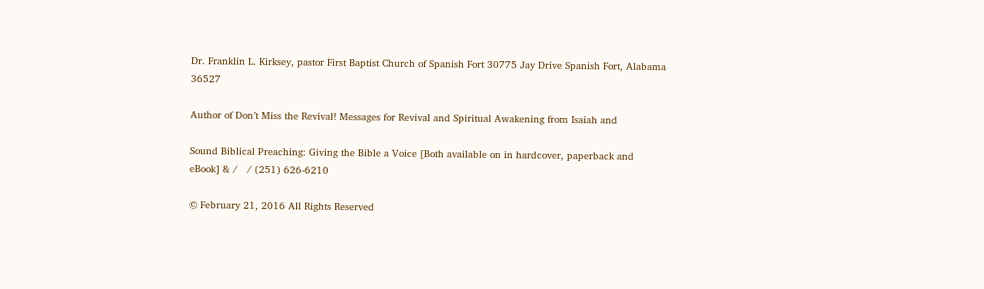Dr. Franklin L. Kirksey, pastor First Baptist Church of Spanish Fort 30775 Jay Drive Spanish Fort, Alabama 36527

Author of Don’t Miss the Revival! Messages for Revival and Spiritual Awakening from Isaiah and

Sound Biblical Preaching: Giving the Bible a Voice [Both available on in hardcover, paperback and eBook] & /   / (251) 626-6210

© February 21, 2016 All Rights Reserved